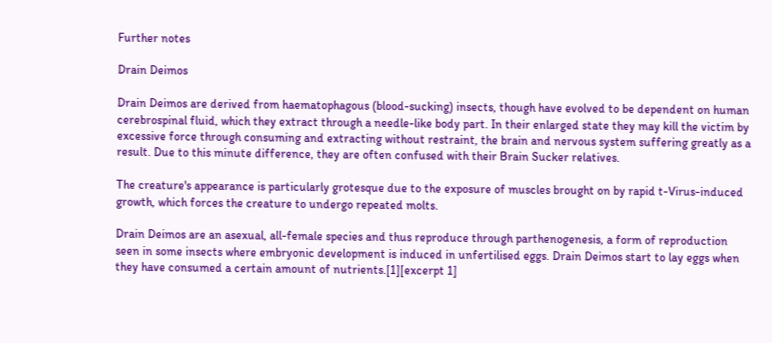Further notes

Drain Deimos

Drain Deimos are derived from haematophagous (blood-sucking) insects, though have evolved to be dependent on human cerebrospinal fluid, which they extract through a needle-like body part. In their enlarged state they may kill the victim by excessive force through consuming and extracting without restraint, the brain and nervous system suffering greatly as a result. Due to this minute difference, they are often confused with their Brain Sucker relatives.

The creature's appearance is particularly grotesque due to the exposure of muscles brought on by rapid t-Virus-induced growth, which forces the creature to undergo repeated molts.

Drain Deimos are an asexual, all-female species and thus reproduce through parthenogenesis, a form of reproduction seen in some insects where embryonic development is induced in unfertilised eggs. Drain Deimos start to lay eggs when they have consumed a certain amount of nutrients.[1][excerpt 1]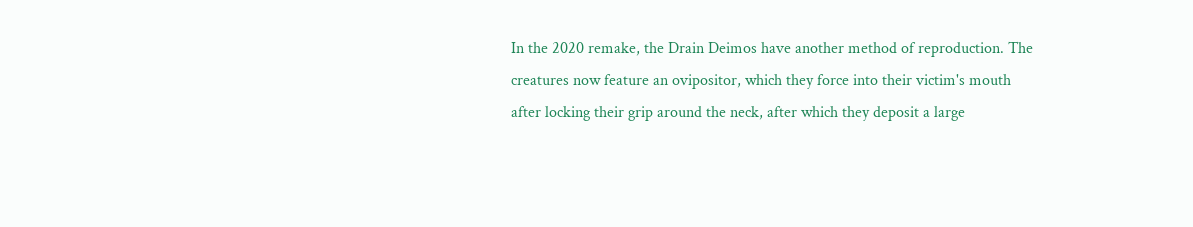In the 2020 remake, the Drain Deimos have another method of reproduction. The creatures now feature an ovipositor, which they force into their victim's mouth after locking their grip around the neck, after which they deposit a large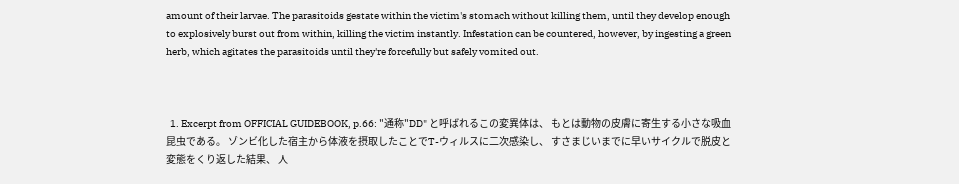amount of their larvae. The parasitoids gestate within the victim's stomach without killing them, until they develop enough to explosively burst out from within, killing the victim instantly. Infestation can be countered, however, by ingesting a green herb, which agitates the parasitoids until they're forcefully but safely vomited out.



  1. Excerpt from OFFICIAL GUIDEBOOK, p.66: "通称"DD" と呼ばれるこの変異体は、 もとは動物の皮膚に寄生する小さな吸血昆虫である。 ゾンビ化した宿主から体液を摂取したことでT-ウィルスに二次感染し、 すさまじいまでに早いサイクルで脱皮と変態をくり返した結果、 人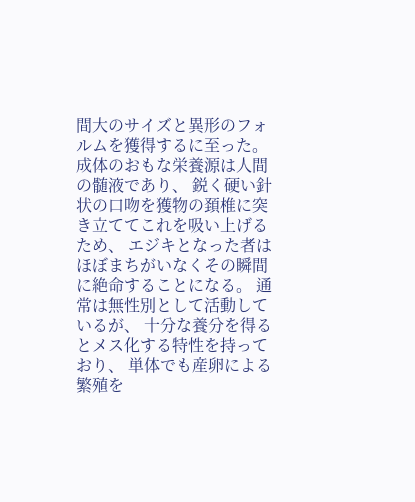間大のサイズと異形のフォルムを獲得するに至った。 成体のおもな栄養源は人間の髄液であり、 鋭く硬い針状の口吻を獲物の頚椎に突き立ててこれを吸い上げるため、 エジキとなった者はほぼまちがいなくその瞬間に絶命することになる。 通常は無性別として活動しているが、 十分な養分を得るとメス化する特性を持っており、 単体でも産卵による繁殖を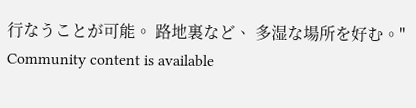行なうことが可能。 路地裏など、 多湿な場所を好む。"
Community content is available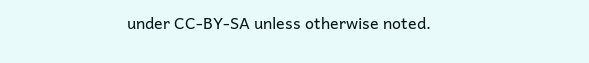under CC-BY-SA unless otherwise noted.